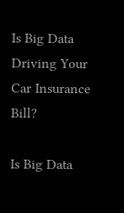Is Big Data Driving Your Car Insurance Bill?

Is Big Data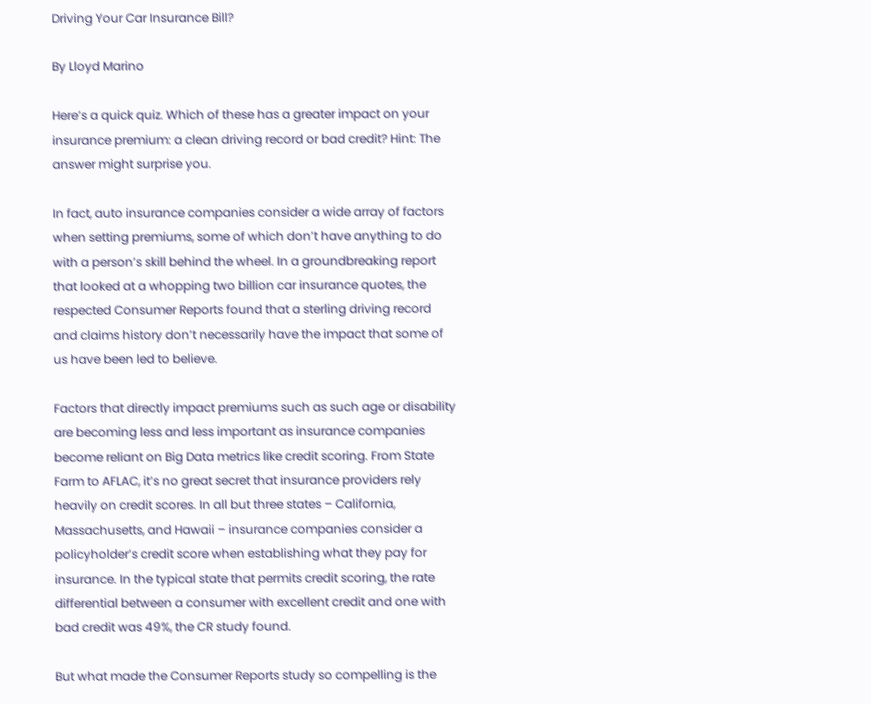Driving Your Car Insurance Bill?

By Lloyd Marino

Here’s a quick quiz. Which of these has a greater impact on your insurance premium: a clean driving record or bad credit? Hint: The answer might surprise you.

In fact, auto insurance companies consider a wide array of factors when setting premiums, some of which don’t have anything to do with a person’s skill behind the wheel. In a groundbreaking report that looked at a whopping two billion car insurance quotes, the respected Consumer Reports found that a sterling driving record and claims history don’t necessarily have the impact that some of us have been led to believe.

Factors that directly impact premiums such as such age or disability are becoming less and less important as insurance companies become reliant on Big Data metrics like credit scoring. From State Farm to AFLAC, it’s no great secret that insurance providers rely heavily on credit scores. In all but three states – California, Massachusetts, and Hawaii – insurance companies consider a policyholder’s credit score when establishing what they pay for insurance. In the typical state that permits credit scoring, the rate differential between a consumer with excellent credit and one with bad credit was 49%, the CR study found.

But what made the Consumer Reports study so compelling is the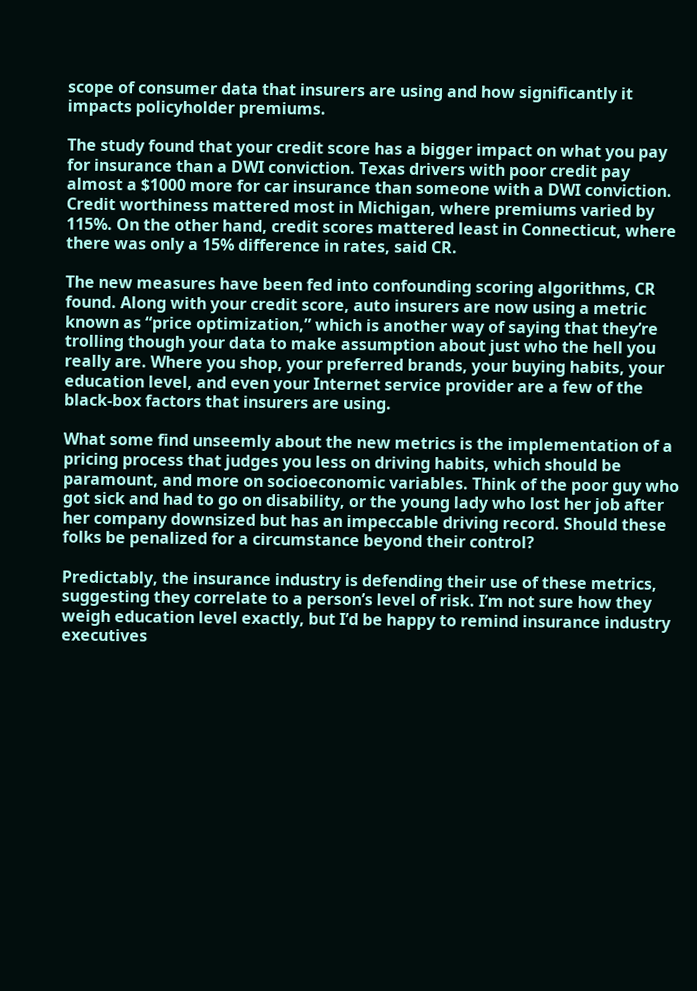scope of consumer data that insurers are using and how significantly it impacts policyholder premiums.

The study found that your credit score has a bigger impact on what you pay for insurance than a DWI conviction. Texas drivers with poor credit pay almost a $1000 more for car insurance than someone with a DWI conviction. Credit worthiness mattered most in Michigan, where premiums varied by 115%. On the other hand, credit scores mattered least in Connecticut, where there was only a 15% difference in rates, said CR.

The new measures have been fed into confounding scoring algorithms, CR found. Along with your credit score, auto insurers are now using a metric known as “price optimization,” which is another way of saying that they’re trolling though your data to make assumption about just who the hell you really are. Where you shop, your preferred brands, your buying habits, your education level, and even your Internet service provider are a few of the black-box factors that insurers are using.

What some find unseemly about the new metrics is the implementation of a pricing process that judges you less on driving habits, which should be paramount, and more on socioeconomic variables. Think of the poor guy who got sick and had to go on disability, or the young lady who lost her job after her company downsized but has an impeccable driving record. Should these folks be penalized for a circumstance beyond their control?

Predictably, the insurance industry is defending their use of these metrics, suggesting they correlate to a person’s level of risk. I’m not sure how they weigh education level exactly, but I’d be happy to remind insurance industry executives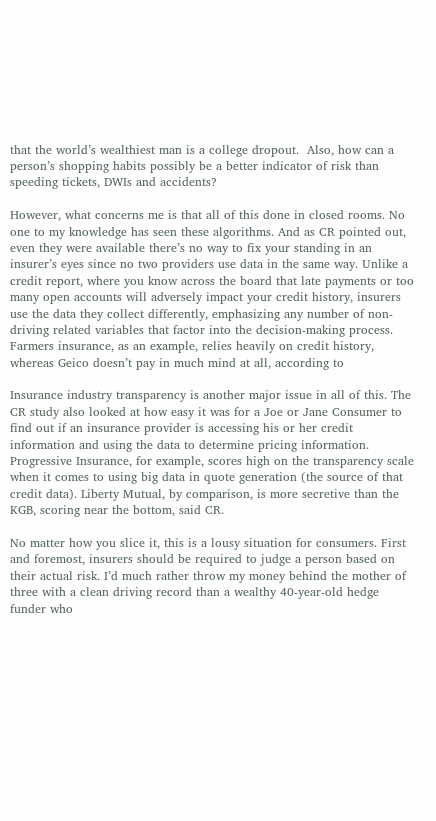that the world’s wealthiest man is a college dropout.  Also, how can a person’s shopping habits possibly be a better indicator of risk than speeding tickets, DWIs and accidents?

However, what concerns me is that all of this done in closed rooms. No one to my knowledge has seen these algorithms. And as CR pointed out, even they were available there’s no way to fix your standing in an insurer’s eyes since no two providers use data in the same way. Unlike a credit report, where you know across the board that late payments or too many open accounts will adversely impact your credit history, insurers use the data they collect differently, emphasizing any number of non-driving related variables that factor into the decision-making process. Farmers insurance, as an example, relies heavily on credit history, whereas Geico doesn’t pay in much mind at all, according to

Insurance industry transparency is another major issue in all of this. The CR study also looked at how easy it was for a Joe or Jane Consumer to find out if an insurance provider is accessing his or her credit information and using the data to determine pricing information. Progressive Insurance, for example, scores high on the transparency scale when it comes to using big data in quote generation (the source of that credit data). Liberty Mutual, by comparison, is more secretive than the KGB, scoring near the bottom, said CR.

No matter how you slice it, this is a lousy situation for consumers. First and foremost, insurers should be required to judge a person based on their actual risk. I’d much rather throw my money behind the mother of three with a clean driving record than a wealthy 40-year-old hedge funder who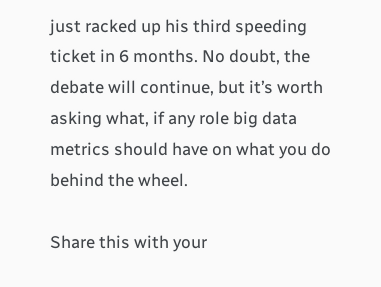just racked up his third speeding ticket in 6 months. No doubt, the debate will continue, but it’s worth asking what, if any role big data metrics should have on what you do behind the wheel.

Share this with your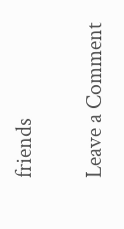friends

Leave a Comment